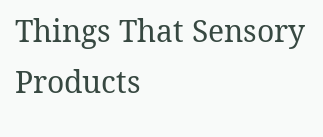Things That Sensory Products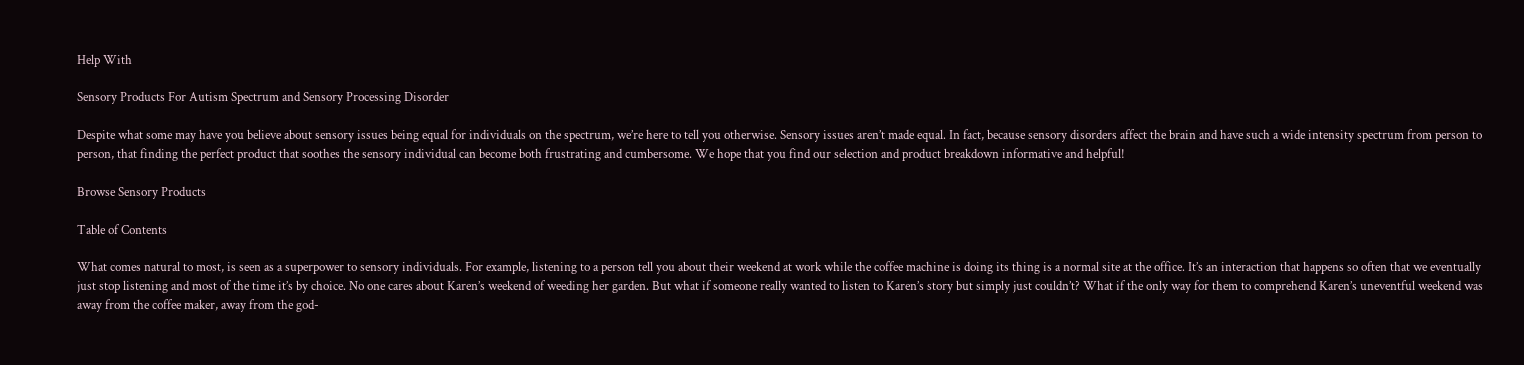Help With

Sensory Products For Autism Spectrum and Sensory Processing Disorder

Despite what some may have you believe about sensory issues being equal for individuals on the spectrum, we’re here to tell you otherwise. Sensory issues aren’t made equal. In fact, because sensory disorders affect the brain and have such a wide intensity spectrum from person to person, that finding the perfect product that soothes the sensory individual can become both frustrating and cumbersome. We hope that you find our selection and product breakdown informative and helpful!

Browse Sensory Products

Table of Contents

What comes natural to most, is seen as a superpower to sensory individuals. For example, listening to a person tell you about their weekend at work while the coffee machine is doing its thing is a normal site at the office. It’s an interaction that happens so often that we eventually just stop listening and most of the time it’s by choice. No one cares about Karen’s weekend of weeding her garden. But what if someone really wanted to listen to Karen’s story but simply just couldn’t? What if the only way for them to comprehend Karen’s uneventful weekend was away from the coffee maker, away from the god-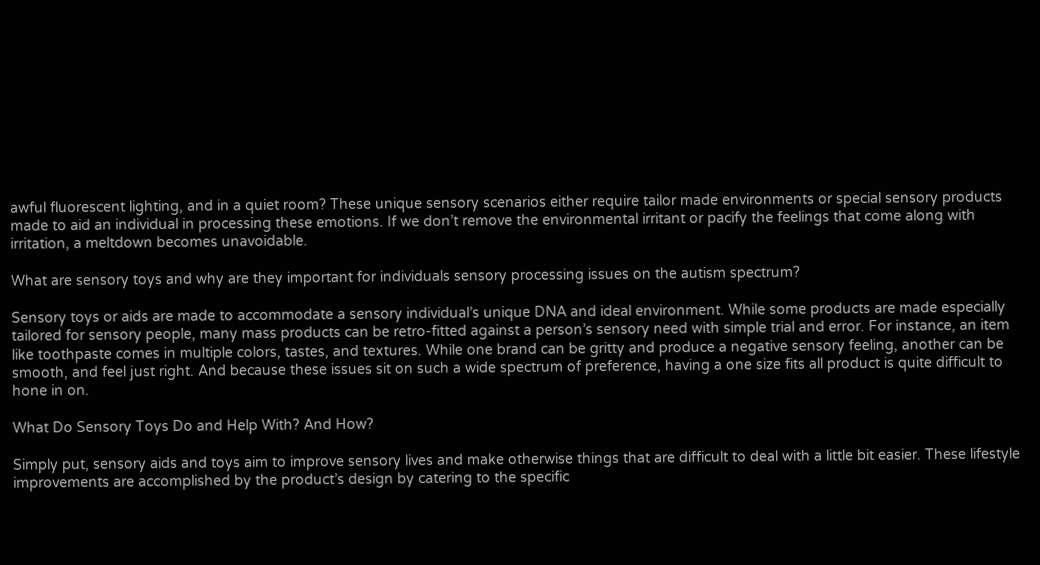awful fluorescent lighting, and in a quiet room? These unique sensory scenarios either require tailor made environments or special sensory products made to aid an individual in processing these emotions. If we don’t remove the environmental irritant or pacify the feelings that come along with irritation, a meltdown becomes unavoidable.

What are sensory toys and why are they important for individuals sensory processing issues on the autism spectrum?

Sensory toys or aids are made to accommodate a sensory individual’s unique DNA and ideal environment. While some products are made especially tailored for sensory people, many mass products can be retro-fitted against a person’s sensory need with simple trial and error. For instance, an item like toothpaste comes in multiple colors, tastes, and textures. While one brand can be gritty and produce a negative sensory feeling, another can be smooth, and feel just right. And because these issues sit on such a wide spectrum of preference, having a one size fits all product is quite difficult to hone in on.

What Do Sensory Toys Do and Help With? And How?

Simply put, sensory aids and toys aim to improve sensory lives and make otherwise things that are difficult to deal with a little bit easier. These lifestyle improvements are accomplished by the product’s design by catering to the specific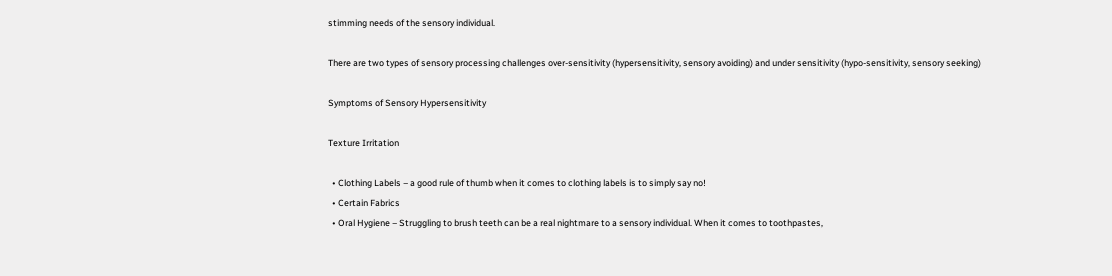stimming needs of the sensory individual.

There are two types of sensory processing challenges over-sensitivity (hypersensitivity, sensory avoiding) and under sensitivity (hypo-sensitivity, sensory seeking)

Symptoms of Sensory Hypersensitivity

Texture Irritation

  • Clothing Labels – a good rule of thumb when it comes to clothing labels is to simply say no!
  • Certain Fabrics
  • Oral Hygiene – Struggling to brush teeth can be a real nightmare to a sensory individual. When it comes to toothpastes,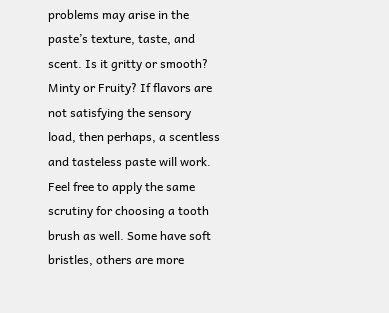problems may arise in the paste’s texture, taste, and scent. Is it gritty or smooth? Minty or Fruity? If flavors are not satisfying the sensory load, then perhaps, a scentless and tasteless paste will work. Feel free to apply the same scrutiny for choosing a tooth brush as well. Some have soft bristles, others are more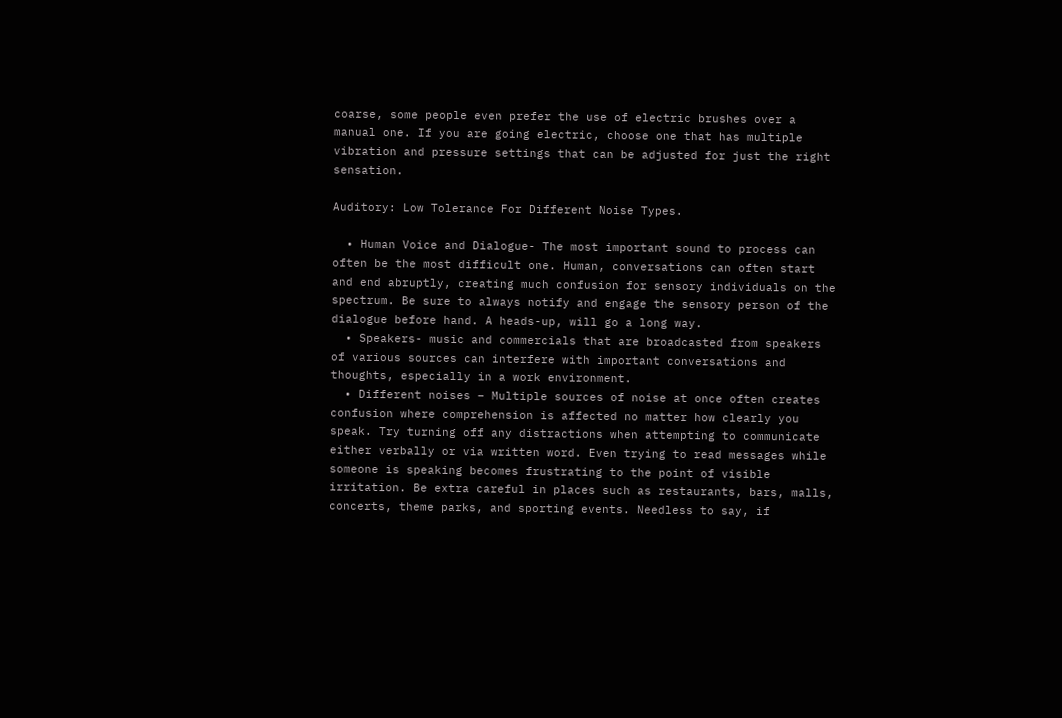coarse, some people even prefer the use of electric brushes over a manual one. If you are going electric, choose one that has multiple vibration and pressure settings that can be adjusted for just the right sensation.

Auditory: Low Tolerance For Different Noise Types.

  • Human Voice and Dialogue- The most important sound to process can often be the most difficult one. Human, conversations can often start and end abruptly, creating much confusion for sensory individuals on the spectrum. Be sure to always notify and engage the sensory person of the dialogue before hand. A heads-up, will go a long way.
  • Speakers- music and commercials that are broadcasted from speakers of various sources can interfere with important conversations and thoughts, especially in a work environment.
  • Different noises – Multiple sources of noise at once often creates confusion where comprehension is affected no matter how clearly you speak. Try turning off any distractions when attempting to communicate either verbally or via written word. Even trying to read messages while someone is speaking becomes frustrating to the point of visible irritation. Be extra careful in places such as restaurants, bars, malls, concerts, theme parks, and sporting events. Needless to say, if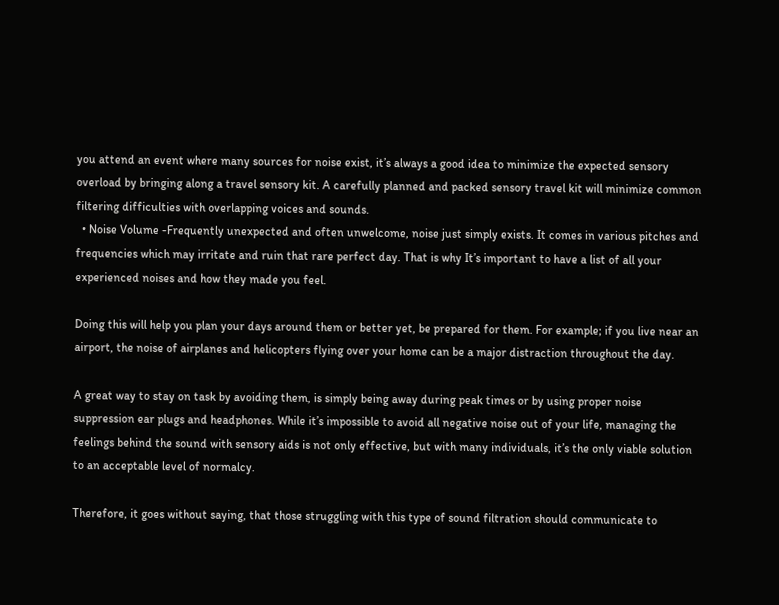you attend an event where many sources for noise exist, it’s always a good idea to minimize the expected sensory overload by bringing along a travel sensory kit. A carefully planned and packed sensory travel kit will minimize common filtering difficulties with overlapping voices and sounds.
  • Noise Volume -Frequently unexpected and often unwelcome, noise just simply exists. It comes in various pitches and frequencies which may irritate and ruin that rare perfect day. That is why It’s important to have a list of all your experienced noises and how they made you feel.

Doing this will help you plan your days around them or better yet, be prepared for them. For example; if you live near an airport, the noise of airplanes and helicopters flying over your home can be a major distraction throughout the day.

A great way to stay on task by avoiding them, is simply being away during peak times or by using proper noise suppression ear plugs and headphones. While it’s impossible to avoid all negative noise out of your life, managing the feelings behind the sound with sensory aids is not only effective, but with many individuals, it’s the only viable solution to an acceptable level of normalcy.

Therefore, it goes without saying, that those struggling with this type of sound filtration should communicate to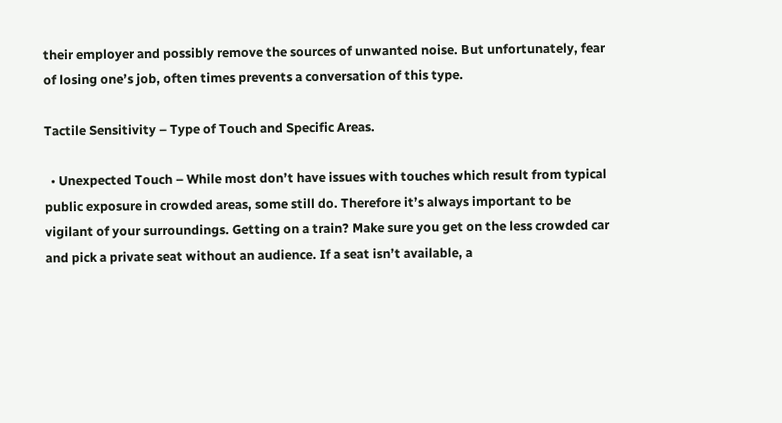their employer and possibly remove the sources of unwanted noise. But unfortunately, fear of losing one’s job, often times prevents a conversation of this type.

Tactile Sensitivity – Type of Touch and Specific Areas.

  • Unexpected Touch – While most don’t have issues with touches which result from typical public exposure in crowded areas, some still do. Therefore it’s always important to be vigilant of your surroundings. Getting on a train? Make sure you get on the less crowded car and pick a private seat without an audience. If a seat isn’t available, a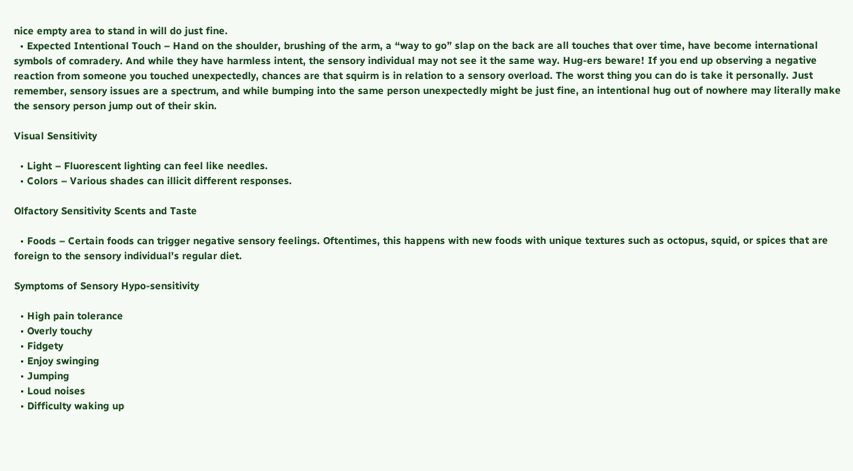nice empty area to stand in will do just fine.
  • Expected Intentional Touch – Hand on the shoulder, brushing of the arm, a “way to go” slap on the back are all touches that over time, have become international symbols of comradery. And while they have harmless intent, the sensory individual may not see it the same way. Hug-ers beware! If you end up observing a negative reaction from someone you touched unexpectedly, chances are that squirm is in relation to a sensory overload. The worst thing you can do is take it personally. Just remember, sensory issues are a spectrum, and while bumping into the same person unexpectedly might be just fine, an intentional hug out of nowhere may literally make the sensory person jump out of their skin.

Visual Sensitivity

  • Light – Fluorescent lighting can feel like needles.
  • Colors – Various shades can illicit different responses.

Olfactory Sensitivity Scents and Taste

  • Foods – Certain foods can trigger negative sensory feelings. Oftentimes, this happens with new foods with unique textures such as octopus, squid, or spices that are foreign to the sensory individual’s regular diet.

Symptoms of Sensory Hypo-sensitivity

  • High pain tolerance
  • Overly touchy
  • Fidgety
  • Enjoy swinging
  • Jumping
  • Loud noises
  • Difficulty waking up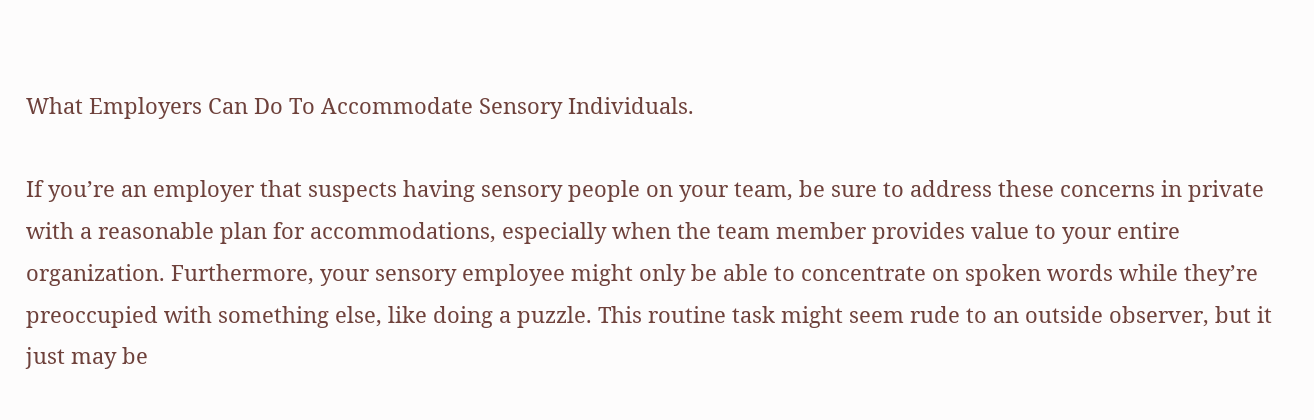What Employers Can Do To Accommodate Sensory Individuals.

If you’re an employer that suspects having sensory people on your team, be sure to address these concerns in private with a reasonable plan for accommodations, especially when the team member provides value to your entire organization. Furthermore, your sensory employee might only be able to concentrate on spoken words while they’re preoccupied with something else, like doing a puzzle. This routine task might seem rude to an outside observer, but it just may be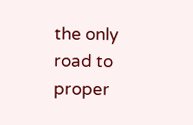the only road to proper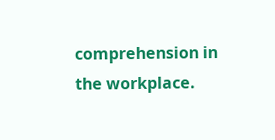comprehension in the workplace.